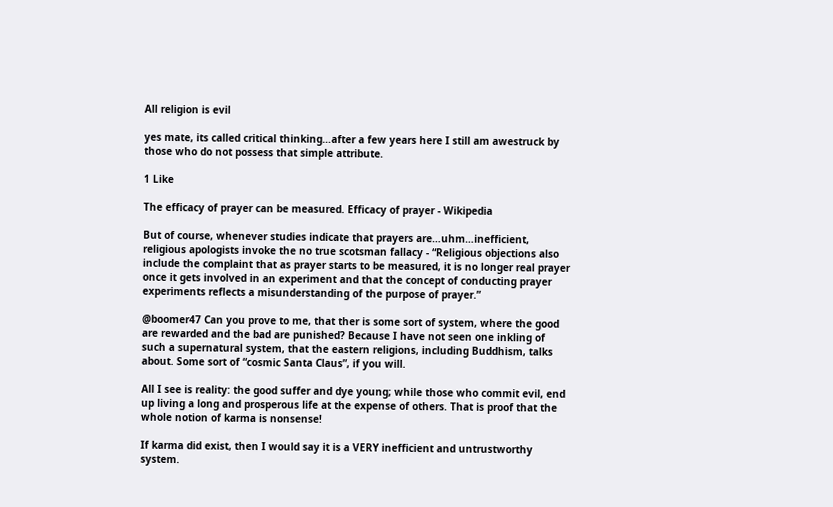All religion is evil

yes mate, its called critical thinking…after a few years here I still am awestruck by those who do not possess that simple attribute.

1 Like

The efficacy of prayer can be measured. Efficacy of prayer - Wikipedia

But of course, whenever studies indicate that prayers are…uhm…inefficient, religious apologists invoke the no true scotsman fallacy - “Religious objections also include the complaint that as prayer starts to be measured, it is no longer real prayer once it gets involved in an experiment and that the concept of conducting prayer experiments reflects a misunderstanding of the purpose of prayer.”

@boomer47 Can you prove to me, that ther is some sort of system, where the good are rewarded and the bad are punished? Because I have not seen one inkling of such a supernatural system, that the eastern religions, including Buddhism, talks about. Some sort of “cosmic Santa Claus”, if you will.

All I see is reality: the good suffer and dye young; while those who commit evil, end up living a long and prosperous life at the expense of others. That is proof that the whole notion of karma is nonsense!

If karma did exist, then I would say it is a VERY inefficient and untrustworthy system.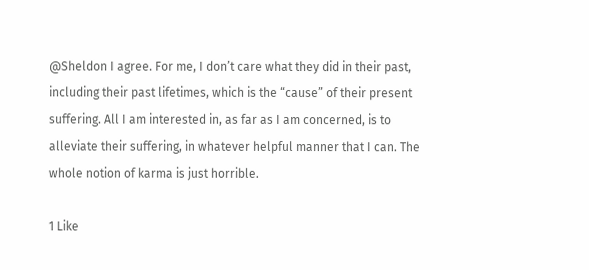@Sheldon I agree. For me, I don’t care what they did in their past, including their past lifetimes, which is the “cause” of their present suffering. All I am interested in, as far as I am concerned, is to alleviate their suffering, in whatever helpful manner that I can. The whole notion of karma is just horrible.

1 Like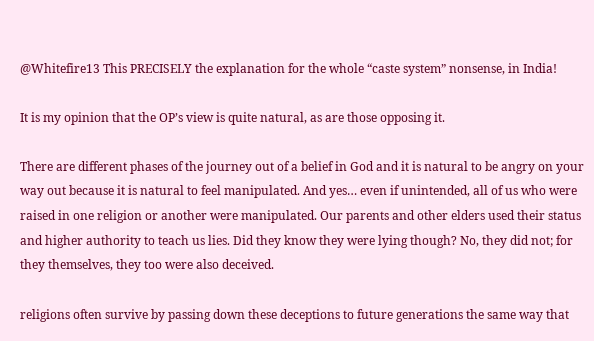@Whitefire13 This PRECISELY the explanation for the whole “caste system” nonsense, in India!

It is my opinion that the OP’s view is quite natural, as are those opposing it.

There are different phases of the journey out of a belief in God and it is natural to be angry on your way out because it is natural to feel manipulated. And yes… even if unintended, all of us who were raised in one religion or another were manipulated. Our parents and other elders used their status and higher authority to teach us lies. Did they know they were lying though? No, they did not; for they themselves, they too were also deceived.

religions often survive by passing down these deceptions to future generations the same way that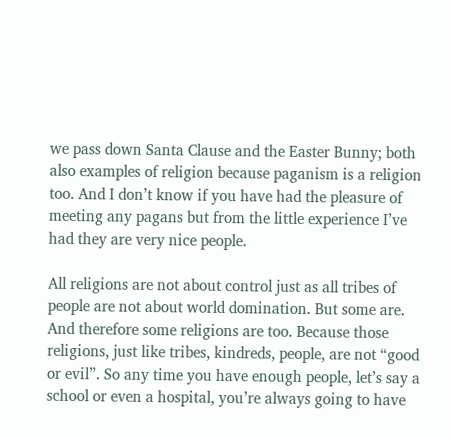we pass down Santa Clause and the Easter Bunny; both also examples of religion because paganism is a religion too. And I don’t know if you have had the pleasure of meeting any pagans but from the little experience I’ve had they are very nice people.

All religions are not about control just as all tribes of people are not about world domination. But some are. And therefore some religions are too. Because those religions, just like tribes, kindreds, people, are not “good or evil”. So any time you have enough people, let’s say a school or even a hospital, you’re always going to have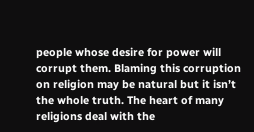people whose desire for power will corrupt them. Blaming this corruption on religion may be natural but it isn’t the whole truth. The heart of many religions deal with the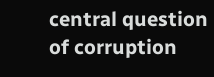central question of corruption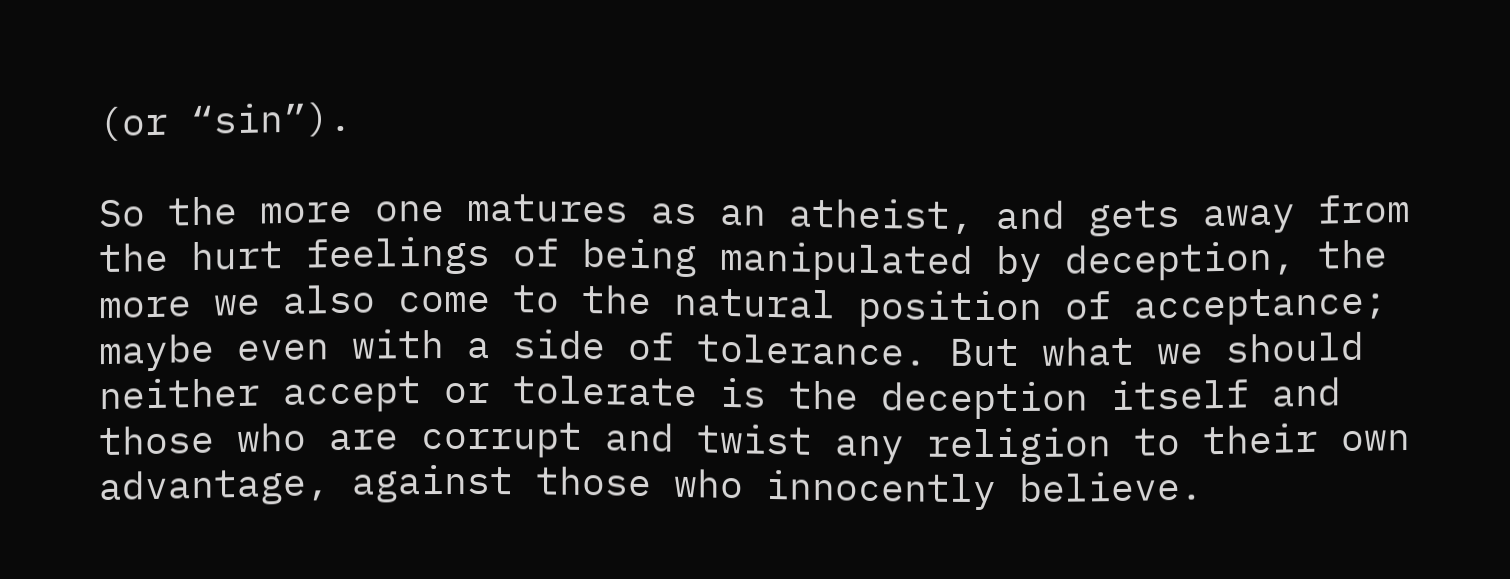(or “sin”).

So the more one matures as an atheist, and gets away from the hurt feelings of being manipulated by deception, the more we also come to the natural position of acceptance; maybe even with a side of tolerance. But what we should neither accept or tolerate is the deception itself and those who are corrupt and twist any religion to their own advantage, against those who innocently believe.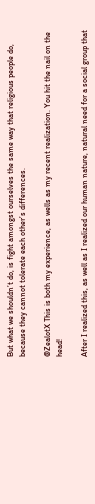But what we shouldn’t do, is fight amongst ourselves the same way that religious people do, because they cannot tolerate each other’s differences.

@ZealotX This is both my experience, as wells as my recent realization. You hit the nail on the head!

After I realized this, as well as I realized our human nature, natural need for a social group that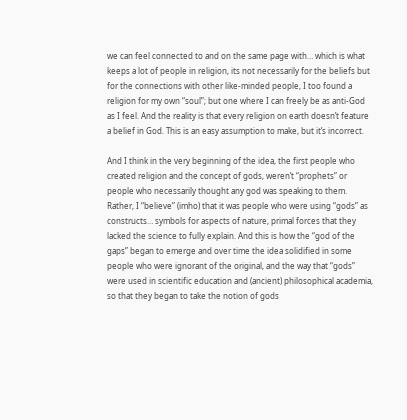we can feel connected to and on the same page with… which is what keeps a lot of people in religion, its not necessarily for the beliefs but for the connections with other like-minded people, I too found a religion for my own “soul”; but one where I can freely be as anti-God as I feel. And the reality is that every religion on earth doesn’t feature a belief in God. This is an easy assumption to make, but it’s incorrect.

And I think in the very beginning of the idea, the first people who created religion and the concept of gods, weren’t “prophets” or people who necessarily thought any god was speaking to them. Rather, I “believe” (imho) that it was people who were using “gods” as constructs… symbols for aspects of nature, primal forces that they lacked the science to fully explain. And this is how the “god of the gaps” began to emerge and over time the idea solidified in some people who were ignorant of the original, and the way that “gods” were used in scientific education and (ancient) philosophical academia, so that they began to take the notion of gods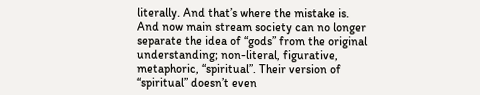literally. And that’s where the mistake is. And now main stream society can no longer separate the idea of “gods” from the original understanding; non-literal, figurative, metaphoric, “spiritual”. Their version of “spiritual” doesn’t even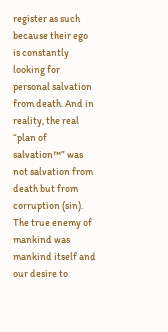register as such because their ego is constantly looking for personal salvation from death. And in reality, the real “plan of salvation™” was not salvation from death but from corruption (sin). The true enemy of mankind was mankind itself and our desire to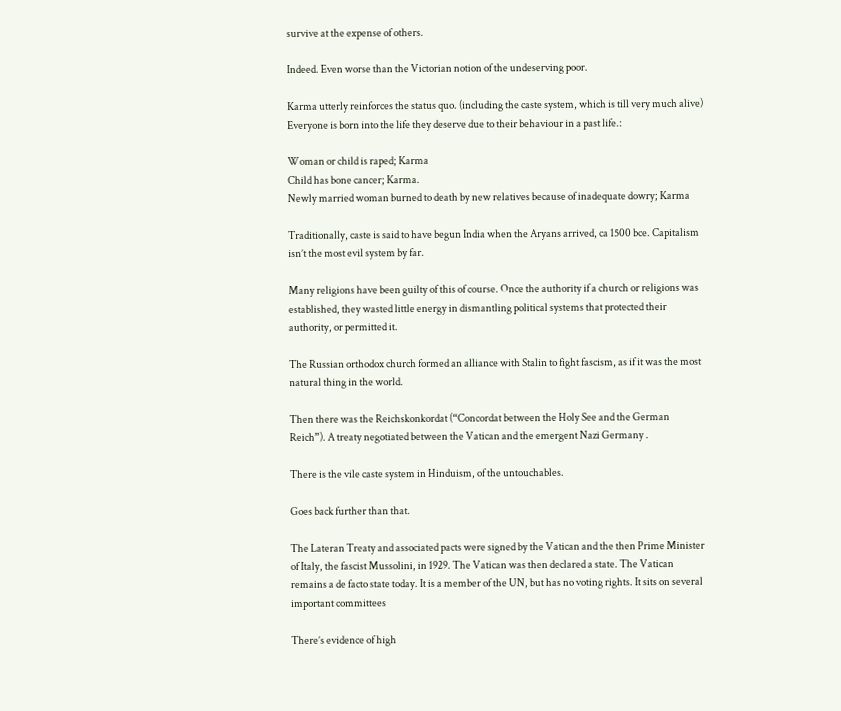survive at the expense of others.

Indeed. Even worse than the Victorian notion of the undeserving poor.

Karma utterly reinforces the status quo. (including the caste system, which is till very much alive) Everyone is born into the life they deserve due to their behaviour in a past life.:

Woman or child is raped; Karma
Child has bone cancer; Karma.
Newly married woman burned to death by new relatives because of inadequate dowry; Karma

Traditionally, caste is said to have begun India when the Aryans arrived, ca 1500 bce. Capitalism isn’t the most evil system by far.

Many religions have been guilty of this of course. Once the authority if a church or religions was established, they wasted little energy in dismantling political systems that protected their authority, or permitted it.

The Russian orthodox church formed an alliance with Stalin to fight fascism, as if it was the most natural thing in the world.

Then there was the Reichskonkordat (“Concordat between the Holy See and the German Reich”). A treaty negotiated between the Vatican and the emergent Nazi Germany .

There is the vile caste system in Hinduism, of the untouchables.

Goes back further than that.

The Lateran Treaty and associated pacts were signed by the Vatican and the then Prime Minister of Italy, the fascist Mussolini, in 1929. The Vatican was then declared a state. The Vatican remains a de facto state today. It is a member of the UN, but has no voting rights. It sits on several important committees

There’s evidence of high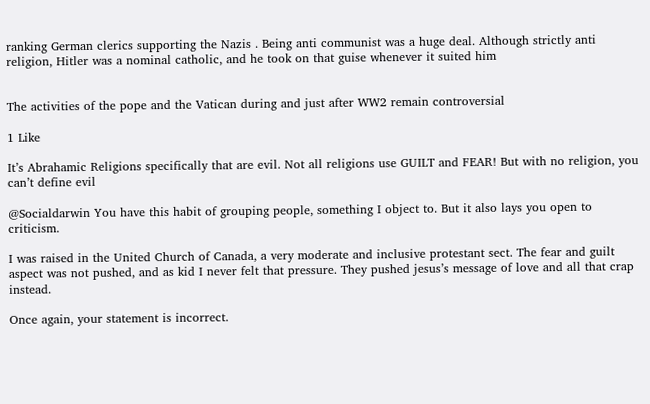ranking German clerics supporting the Nazis . Being anti communist was a huge deal. Although strictly anti religion, Hitler was a nominal catholic, and he took on that guise whenever it suited him


The activities of the pope and the Vatican during and just after WW2 remain controversial

1 Like

It’s Abrahamic Religions specifically that are evil. Not all religions use GUILT and FEAR! But with no religion, you can’t define evil

@Socialdarwin You have this habit of grouping people, something I object to. But it also lays you open to criticism.

I was raised in the United Church of Canada, a very moderate and inclusive protestant sect. The fear and guilt aspect was not pushed, and as kid I never felt that pressure. They pushed jesus’s message of love and all that crap instead.

Once again, your statement is incorrect.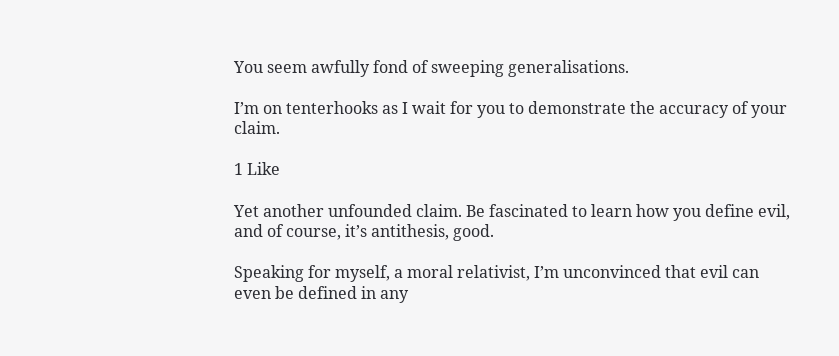You seem awfully fond of sweeping generalisations.

I’m on tenterhooks as I wait for you to demonstrate the accuracy of your claim.

1 Like

Yet another unfounded claim. Be fascinated to learn how you define evil, and of course, it’s antithesis, good.

Speaking for myself, a moral relativist, I’m unconvinced that evil can even be defined in any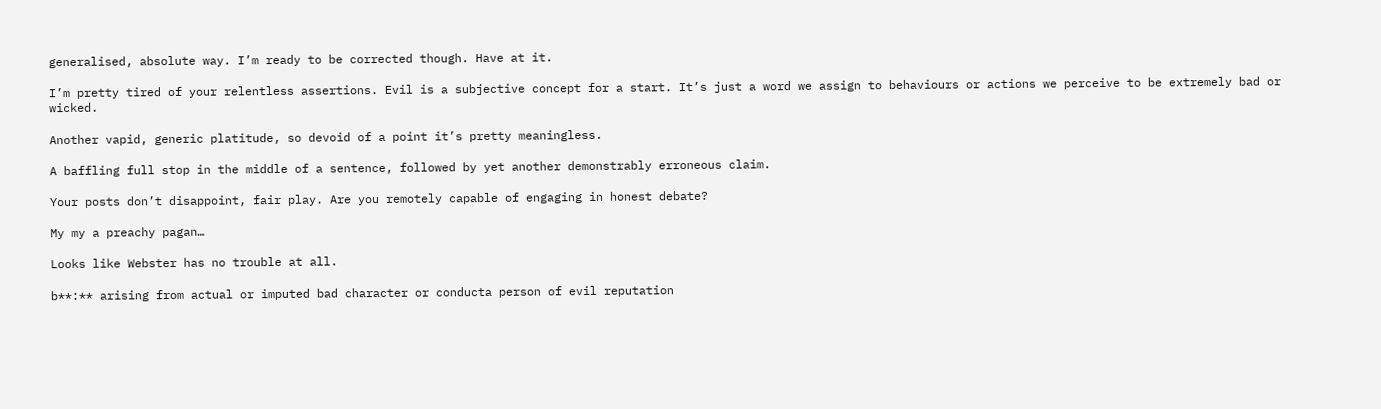generalised, absolute way. I’m ready to be corrected though. Have at it.

I’m pretty tired of your relentless assertions. Evil is a subjective concept for a start. It’s just a word we assign to behaviours or actions we perceive to be extremely bad or wicked.

Another vapid, generic platitude, so devoid of a point it’s pretty meaningless.

A baffling full stop in the middle of a sentence, followed by yet another demonstrably erroneous claim.

Your posts don’t disappoint, fair play. Are you remotely capable of engaging in honest debate?

My my a preachy pagan…

Looks like Webster has no trouble at all.

b**:** arising from actual or imputed bad character or conducta person of evil reputation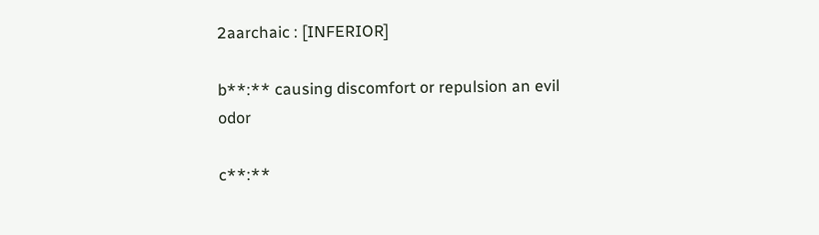2aarchaic : [INFERIOR]

b**:** causing discomfort or repulsion an evil odor

c**:**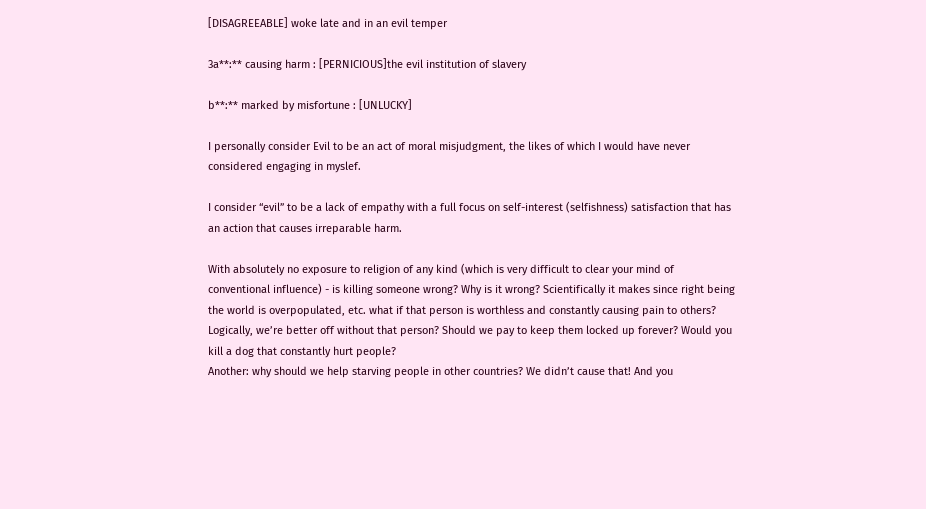[DISAGREEABLE] woke late and in an evil temper

3a**:** causing harm : [PERNICIOUS]the evil institution of slavery

b**:** marked by misfortune : [UNLUCKY]

I personally consider Evil to be an act of moral misjudgment, the likes of which I would have never considered engaging in myslef.

I consider “evil” to be a lack of empathy with a full focus on self-interest (selfishness) satisfaction that has an action that causes irreparable harm.

With absolutely no exposure to religion of any kind (which is very difficult to clear your mind of conventional influence) - is killing someone wrong? Why is it wrong? Scientifically it makes since right being the world is overpopulated, etc. what if that person is worthless and constantly causing pain to others? Logically, we’re better off without that person? Should we pay to keep them locked up forever? Would you kill a dog that constantly hurt people?
Another: why should we help starving people in other countries? We didn’t cause that! And you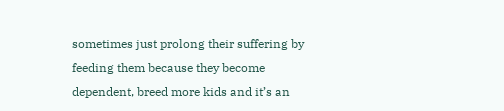sometimes just prolong their suffering by feeding them because they become dependent, breed more kids and it’s an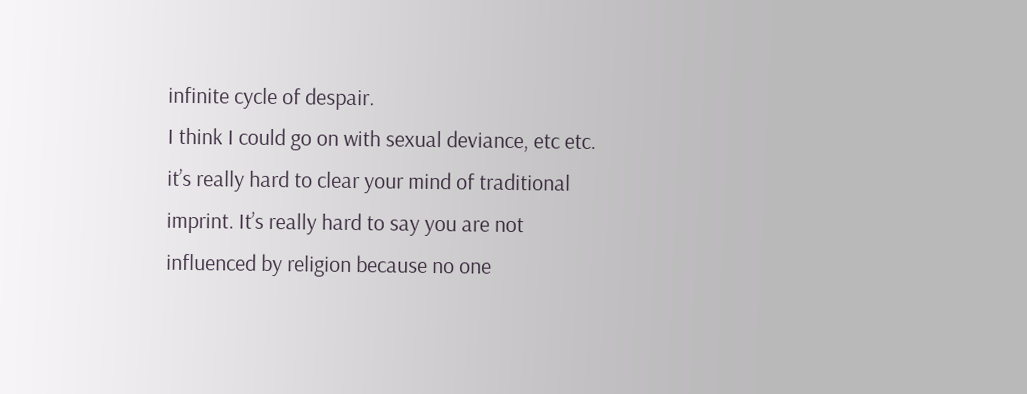infinite cycle of despair.
I think I could go on with sexual deviance, etc etc. it’s really hard to clear your mind of traditional imprint. It’s really hard to say you are not influenced by religion because no one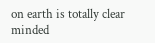on earth is totally clear minded